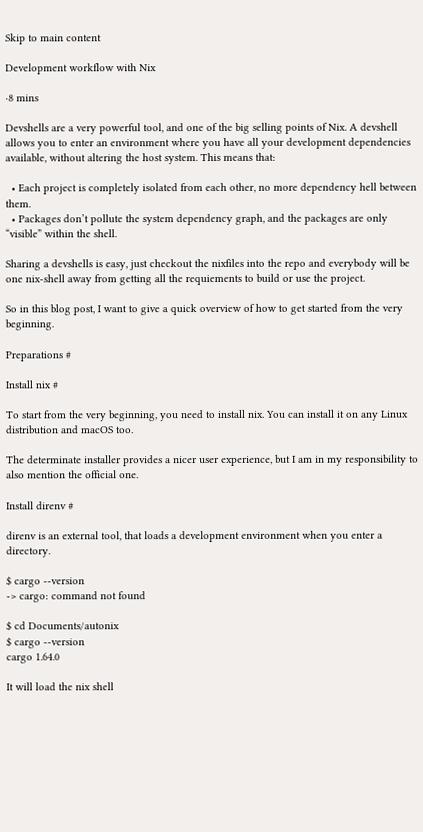Skip to main content

Development workflow with Nix

·8 mins

Devshells are a very powerful tool, and one of the big selling points of Nix. A devshell allows you to enter an environment where you have all your development dependencies available, without altering the host system. This means that:

  • Each project is completely isolated from each other, no more dependency hell between them.
  • Packages don’t pollute the system dependency graph, and the packages are only “visible” within the shell.

Sharing a devshells is easy, just checkout the nixfiles into the repo and everybody will be one nix-shell away from getting all the requiements to build or use the project.

So in this blog post, I want to give a quick overview of how to get started from the very beginning.

Preparations #

Install nix #

To start from the very beginning, you need to install nix. You can install it on any Linux distribution and macOS too.

The determinate installer provides a nicer user experience, but I am in my responsibility to also mention the official one.

Install direnv #

direnv is an external tool, that loads a development environment when you enter a directory.

$ cargo --version
-> cargo: command not found

$ cd Documents/autonix
$ cargo --version
cargo 1.64.0

It will load the nix shell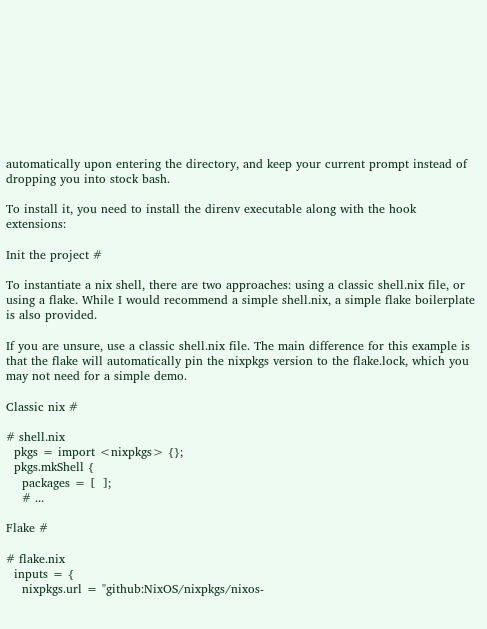automatically upon entering the directory, and keep your current prompt instead of dropping you into stock bash.

To install it, you need to install the direnv executable along with the hook extensions:

Init the project #

To instantiate a nix shell, there are two approaches: using a classic shell.nix file, or using a flake. While I would recommend a simple shell.nix, a simple flake boilerplate is also provided.

If you are unsure, use a classic shell.nix file. The main difference for this example is that the flake will automatically pin the nixpkgs version to the flake.lock, which you may not need for a simple demo.

Classic nix #

# shell.nix
  pkgs = import <nixpkgs> {};
  pkgs.mkShell {
    packages = [  ];
    # ...

Flake #

# flake.nix
  inputs = {
    nixpkgs.url = "github:NixOS/nixpkgs/nixos-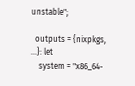unstable";

  outputs = {nixpkgs, ...}: let
    system = "x86_64-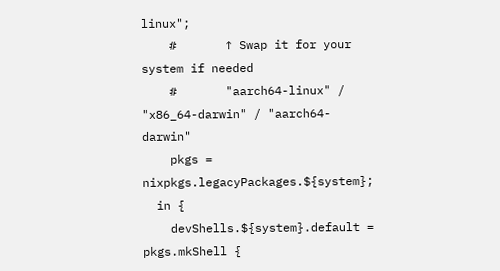linux";
    #       ↑ Swap it for your system if needed
    #       "aarch64-linux" / "x86_64-darwin" / "aarch64-darwin"
    pkgs = nixpkgs.legacyPackages.${system};
  in {
    devShells.${system}.default = pkgs.mkShell {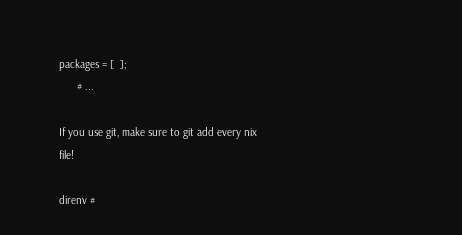packages = [  ];
      # ...

If you use git, make sure to git add every nix file!

direnv #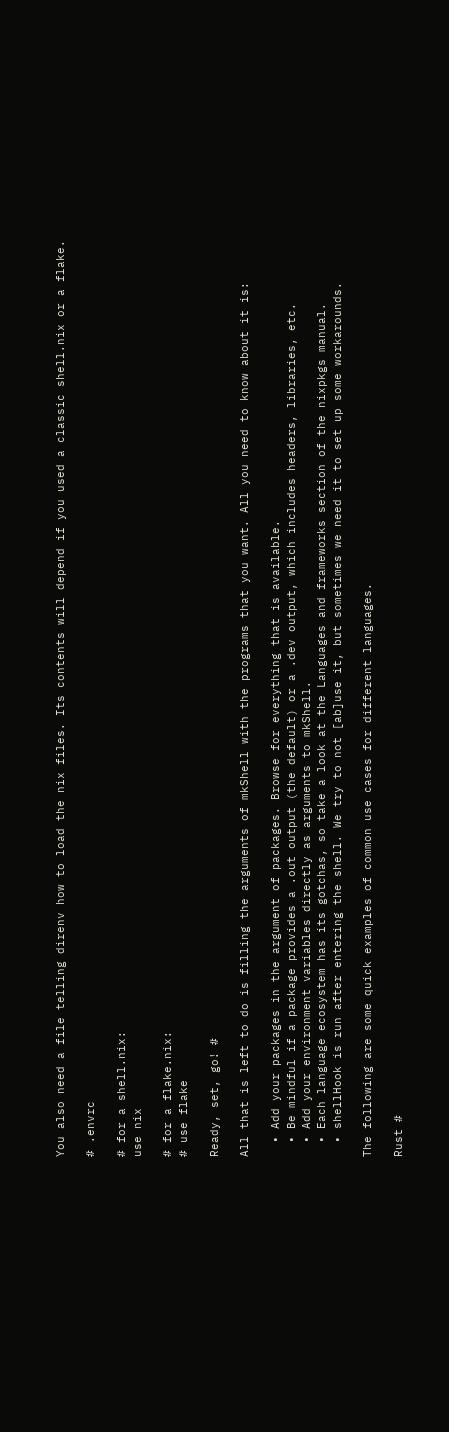You also need a file telling direnv how to load the nix files. Its contents will depend if you used a classic shell.nix or a flake.

# .envrc

# for a shell.nix:
use nix

# for a flake.nix:
# use flake

Ready, set, go! #

All that is left to do is filling the arguments of mkShell with the programs that you want. All you need to know about it is:

  • Add your packages in the argument of packages. Browse for everything that is available.
  • Be mindful if a package provides a .out output (the default) or a .dev output, which includes headers, libraries, etc.
  • Add your environment variables directly as arguments to mkShell.
  • Each language ecosystem has its gotchas, so take a look at the Languages and frameworks section of the nixpkgs manual.
  • shellHook is run after entering the shell. We try to not [ab]use it, but sometimes we need it to set up some workarounds.

The following are some quick examples of common use cases for different languages.

Rust #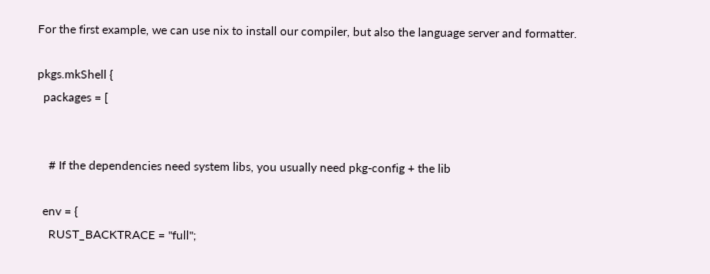For the first example, we can use nix to install our compiler, but also the language server and formatter.

pkgs.mkShell {
  packages = [


    # If the dependencies need system libs, you usually need pkg-config + the lib

  env = {
    RUST_BACKTRACE = "full";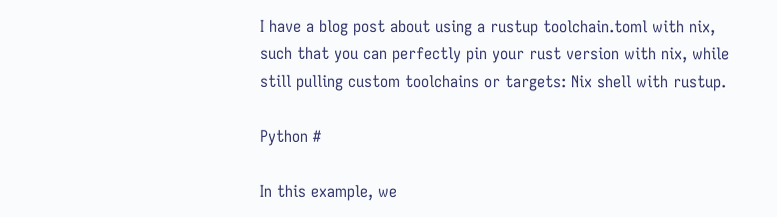I have a blog post about using a rustup toolchain.toml with nix, such that you can perfectly pin your rust version with nix, while still pulling custom toolchains or targets: Nix shell with rustup.

Python #

In this example, we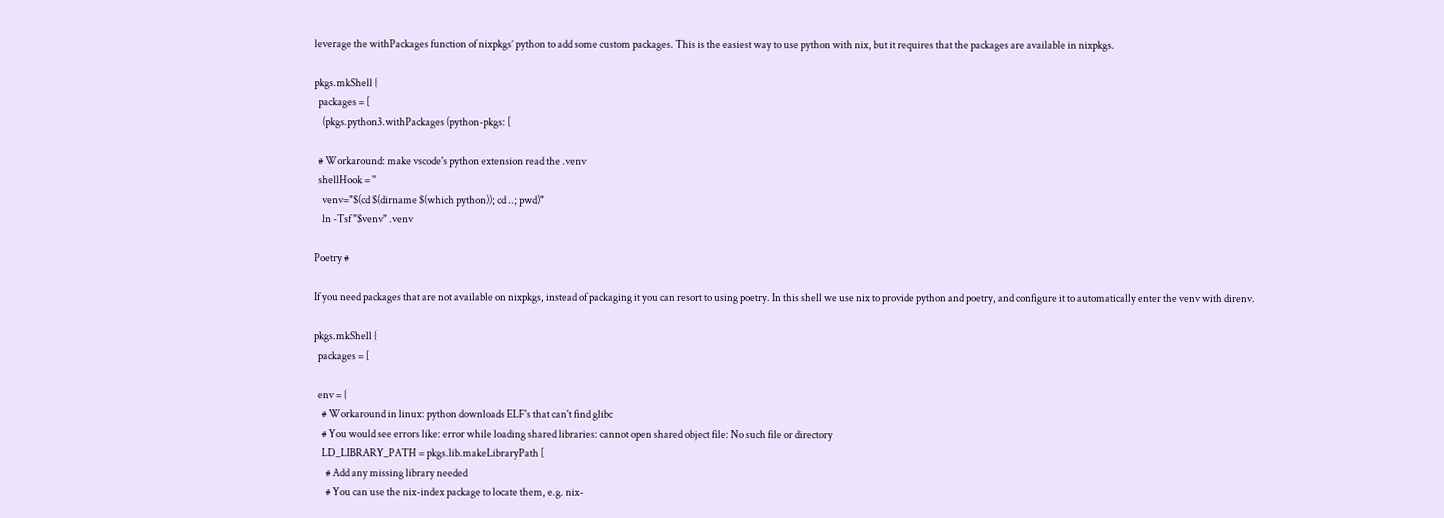leverage the withPackages function of nixpkgs’ python to add some custom packages. This is the easiest way to use python with nix, but it requires that the packages are available in nixpkgs.

pkgs.mkShell {
  packages = [
    (pkgs.python3.withPackages (python-pkgs: [

  # Workaround: make vscode's python extension read the .venv
  shellHook = ''
    venv="$(cd $(dirname $(which python)); cd ..; pwd)"
    ln -Tsf "$venv" .venv

Poetry #

If you need packages that are not available on nixpkgs, instead of packaging it you can resort to using poetry. In this shell we use nix to provide python and poetry, and configure it to automatically enter the venv with direnv.

pkgs.mkShell {
  packages = [

  env = {
    # Workaround in linux: python downloads ELF's that can't find glibc
    # You would see errors like: error while loading shared libraries: cannot open shared object file: No such file or directory
    LD_LIBRARY_PATH = pkgs.lib.makeLibraryPath [
      # Add any missing library needed
      # You can use the nix-index package to locate them, e.g. nix-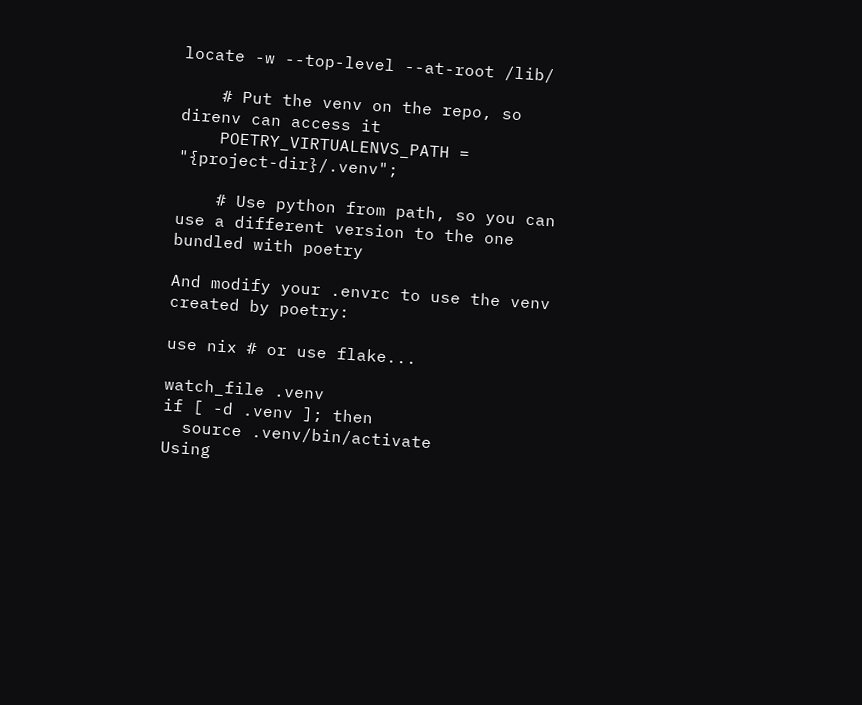locate -w --top-level --at-root /lib/

    # Put the venv on the repo, so direnv can access it
    POETRY_VIRTUALENVS_PATH = "{project-dir}/.venv";

    # Use python from path, so you can use a different version to the one bundled with poetry

And modify your .envrc to use the venv created by poetry:

use nix # or use flake...

watch_file .venv
if [ -d .venv ]; then
  source .venv/bin/activate
Using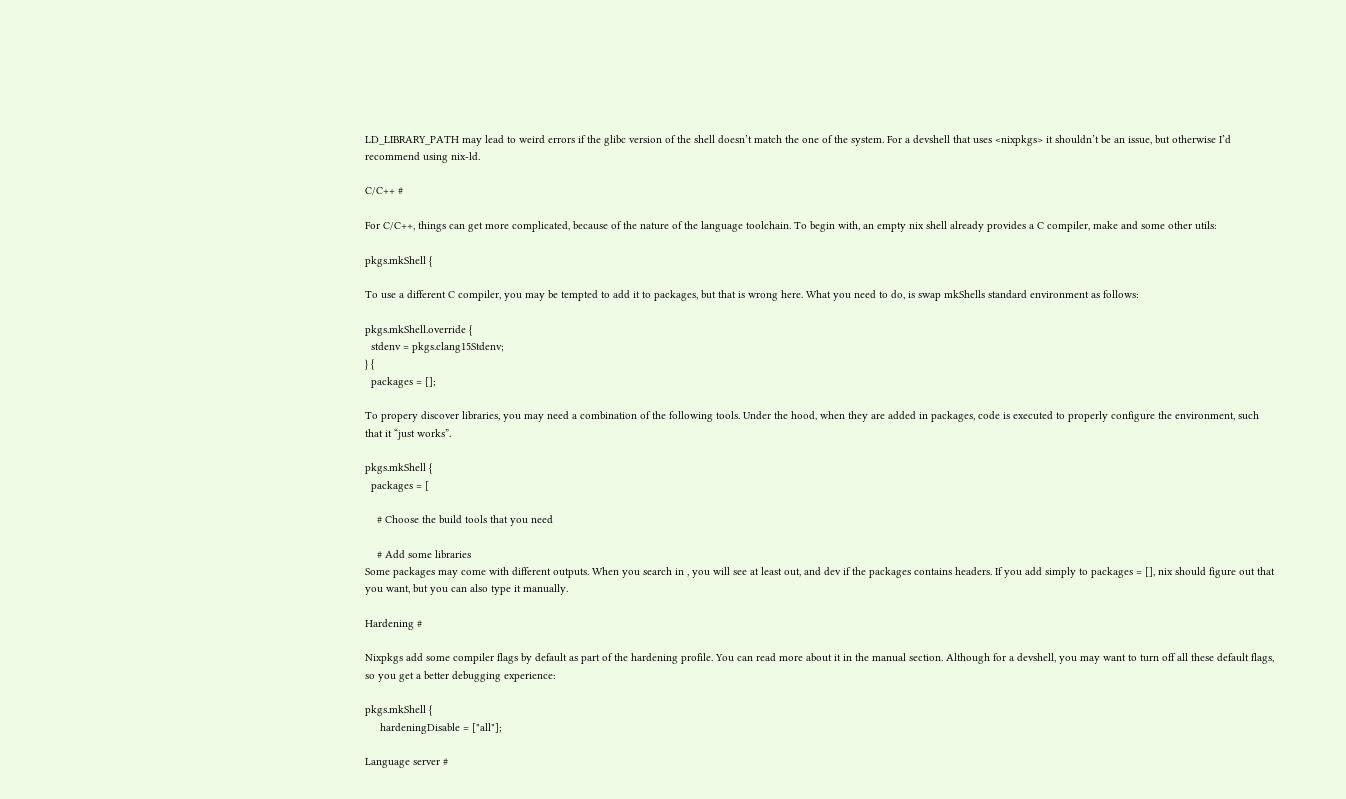LD_LIBRARY_PATH may lead to weird errors if the glibc version of the shell doesn’t match the one of the system. For a devshell that uses <nixpkgs> it shouldn’t be an issue, but otherwise I’d recommend using nix-ld.

C/C++ #

For C/C++, things can get more complicated, because of the nature of the language toolchain. To begin with, an empty nix shell already provides a C compiler, make and some other utils:

pkgs.mkShell {

To use a different C compiler, you may be tempted to add it to packages, but that is wrong here. What you need to do, is swap mkShells standard environment as follows:

pkgs.mkShell.override {
  stdenv = pkgs.clang15Stdenv;
} {
  packages = [];

To propery discover libraries, you may need a combination of the following tools. Under the hood, when they are added in packages, code is executed to properly configure the environment, such that it “just works”.

pkgs.mkShell {
  packages = [

    # Choose the build tools that you need

    # Add some libraries
Some packages may come with different outputs. When you search in , you will see at least out, and dev if the packages contains headers. If you add simply to packages = [], nix should figure out that you want, but you can also type it manually.

Hardening #

Nixpkgs add some compiler flags by default as part of the hardening profile. You can read more about it in the manual section. Although for a devshell, you may want to turn off all these default flags, so you get a better debugging experience:

pkgs.mkShell {
     hardeningDisable = ["all"];

Language server #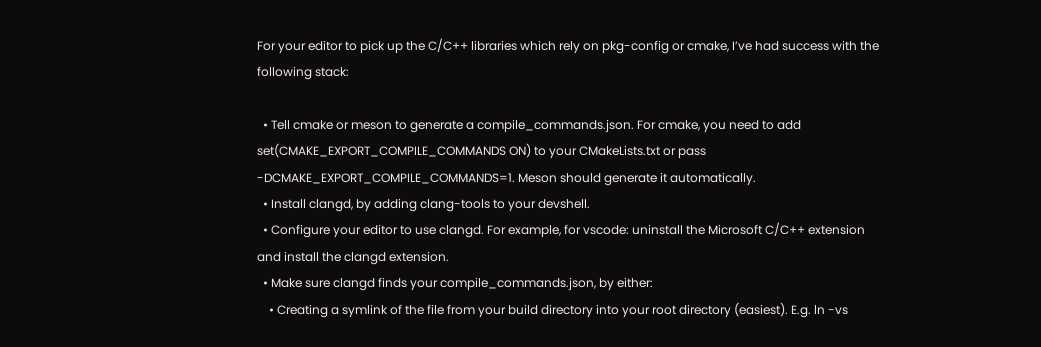For your editor to pick up the C/C++ libraries which rely on pkg-config or cmake, I’ve had success with the following stack:

  • Tell cmake or meson to generate a compile_commands.json. For cmake, you need to add set(CMAKE_EXPORT_COMPILE_COMMANDS ON) to your CMakeLists.txt or pass -DCMAKE_EXPORT_COMPILE_COMMANDS=1. Meson should generate it automatically.
  • Install clangd, by adding clang-tools to your devshell.
  • Configure your editor to use clangd. For example, for vscode: uninstall the Microsoft C/C++ extension and install the clangd extension.
  • Make sure clangd finds your compile_commands.json, by either:
    • Creating a symlink of the file from your build directory into your root directory (easiest). E.g. ln -vs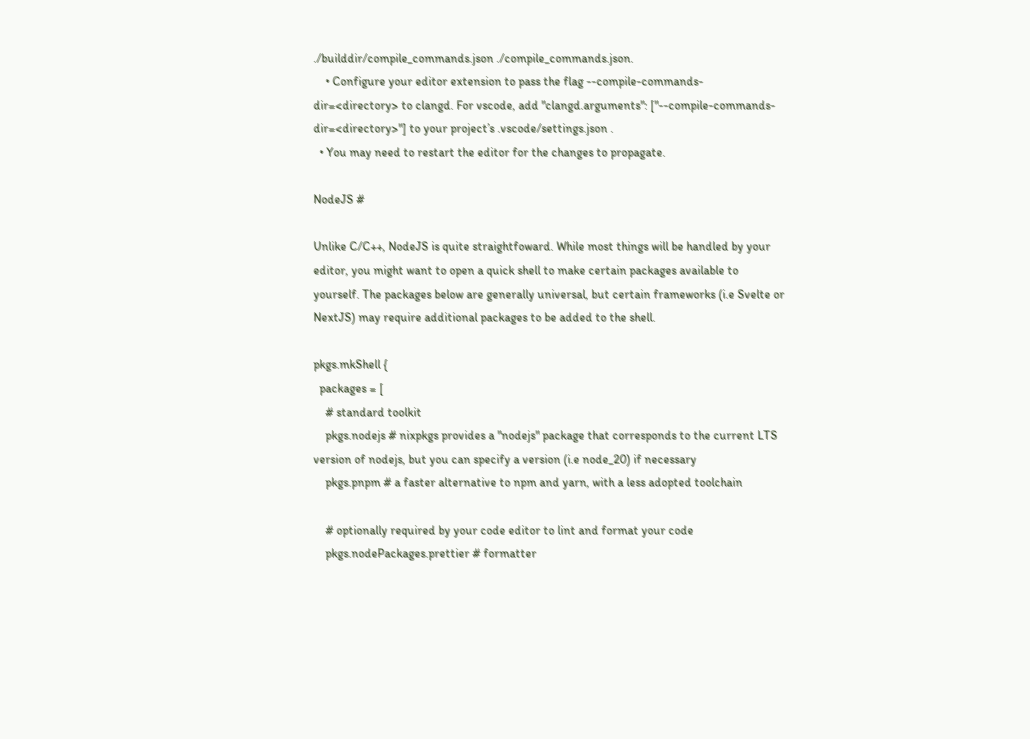./builddir/compile_commands.json ./compile_commands.json.
    • Configure your editor extension to pass the flag --compile-commands-dir=<directory> to clangd. For vscode, add "clangd.arguments": ["--compile-commands-dir=<directory>"] to your project’s .vscode/settings.json .
  • You may need to restart the editor for the changes to propagate.

NodeJS #

Unlike C/C++, NodeJS is quite straightfoward. While most things will be handled by your editor, you might want to open a quick shell to make certain packages available to yourself. The packages below are generally universal, but certain frameworks (i.e Svelte or NextJS) may require additional packages to be added to the shell.

pkgs.mkShell {
  packages = [
    # standard toolkit
    pkgs.nodejs # nixpkgs provides a "nodejs" package that corresponds to the current LTS version of nodejs, but you can specify a version (i.e node_20) if necessary
    pkgs.pnpm # a faster alternative to npm and yarn, with a less adopted toolchain

    # optionally required by your code editor to lint and format your code
    pkgs.nodePackages.prettier # formatter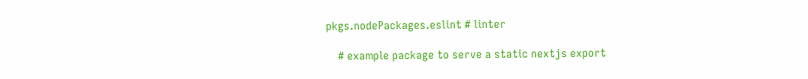pkgs.nodePackages.eslint # linter

    # example package to serve a static nextjs export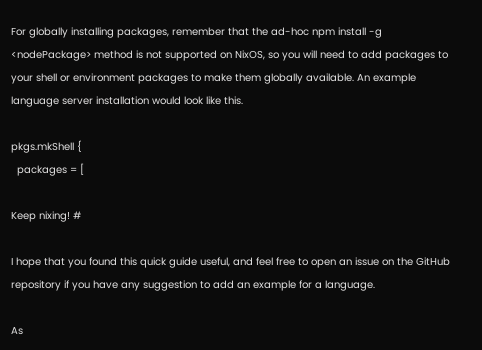For globally installing packages, remember that the ad-hoc npm install -g <nodePackage> method is not supported on NixOS, so you will need to add packages to your shell or environment packages to make them globally available. An example language server installation would look like this.

pkgs.mkShell {
  packages = [

Keep nixing! #

I hope that you found this quick guide useful, and feel free to open an issue on the GitHub repository if you have any suggestion to add an example for a language.

As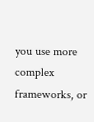you use more complex frameworks, or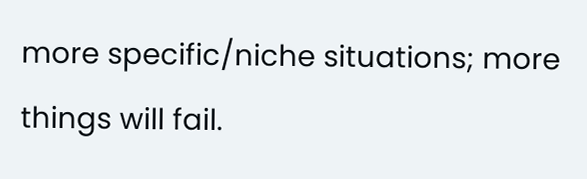more specific/niche situations; more things will fail.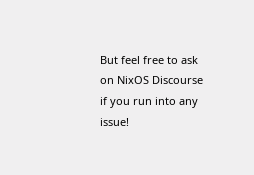But feel free to ask on NixOS Discourse if you run into any issue!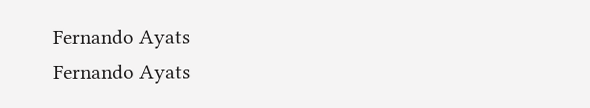Fernando Ayats
Fernando Ayats